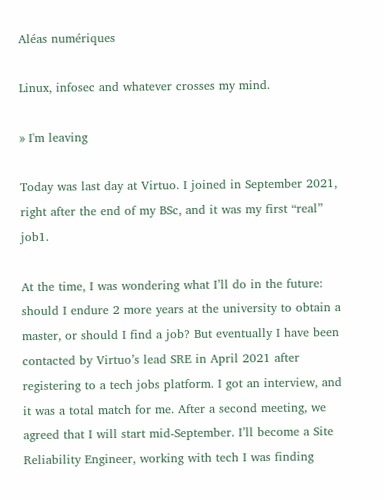Aléas numériques

Linux, infosec and whatever crosses my mind.

» I'm leaving

Today was last day at Virtuo. I joined in September 2021, right after the end of my BSc, and it was my first “real” job1.

At the time, I was wondering what I’ll do in the future: should I endure 2 more years at the university to obtain a master, or should I find a job? But eventually I have been contacted by Virtuo’s lead SRE in April 2021 after registering to a tech jobs platform. I got an interview, and it was a total match for me. After a second meeting, we agreed that I will start mid-September. I’ll become a Site Reliability Engineer, working with tech I was finding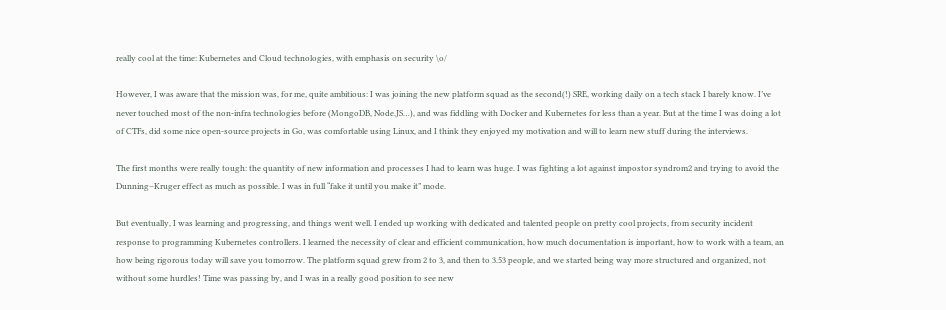really cool at the time: Kubernetes and Cloud technologies, with emphasis on security \o/

However, I was aware that the mission was, for me, quite ambitious: I was joining the new platform squad as the second(!) SRE, working daily on a tech stack I barely know. I’ve never touched most of the non-infra technologies before (MongoDB, Node.JS…), and was fiddling with Docker and Kubernetes for less than a year. But at the time I was doing a lot of CTFs, did some nice open-source projects in Go, was comfortable using Linux, and I think they enjoyed my motivation and will to learn new stuff during the interviews.

The first months were really tough: the quantity of new information and processes I had to learn was huge. I was fighting a lot against impostor syndrom2 and trying to avoid the Dunning–Kruger effect as much as possible. I was in full “fake it until you make it” mode.

But eventually, I was learning and progressing, and things went well. I ended up working with dedicated and talented people on pretty cool projects, from security incident response to programming Kubernetes controllers. I learned the necessity of clear and efficient communication, how much documentation is important, how to work with a team, an how being rigorous today will save you tomorrow. The platform squad grew from 2 to 3, and then to 3.53 people, and we started being way more structured and organized, not without some hurdles! Time was passing by, and I was in a really good position to see new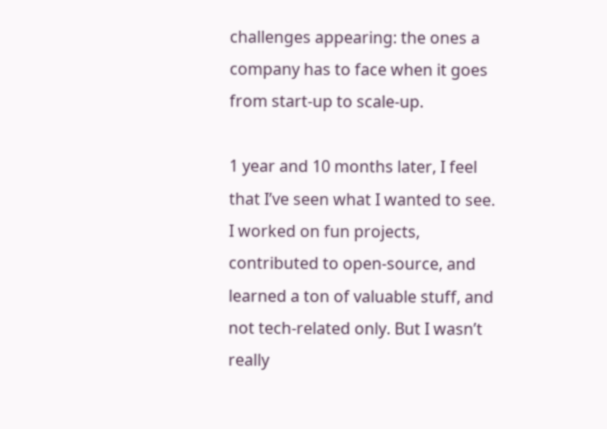challenges appearing: the ones a company has to face when it goes from start-up to scale-up.

1 year and 10 months later, I feel that I’ve seen what I wanted to see. I worked on fun projects, contributed to open-source, and learned a ton of valuable stuff, and not tech-related only. But I wasn’t really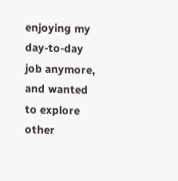enjoying my day-to-day job anymore, and wanted to explore other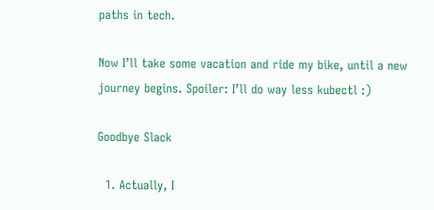paths in tech.

Now I’ll take some vacation and ride my bike, until a new journey begins. Spoiler: I’ll do way less kubectl :)

Goodbye Slack

  1. Actually, I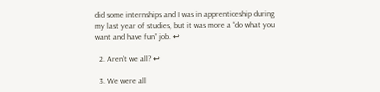did some internships and I was in apprenticeship during my last year of studies, but it was more a “do what you want and have fun” job. ↩

  2. Aren’t we all? ↩

  3. We were all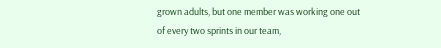grown adults, but one member was working one out of every two sprints in our team,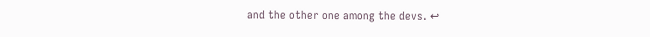and the other one among the devs. ↩